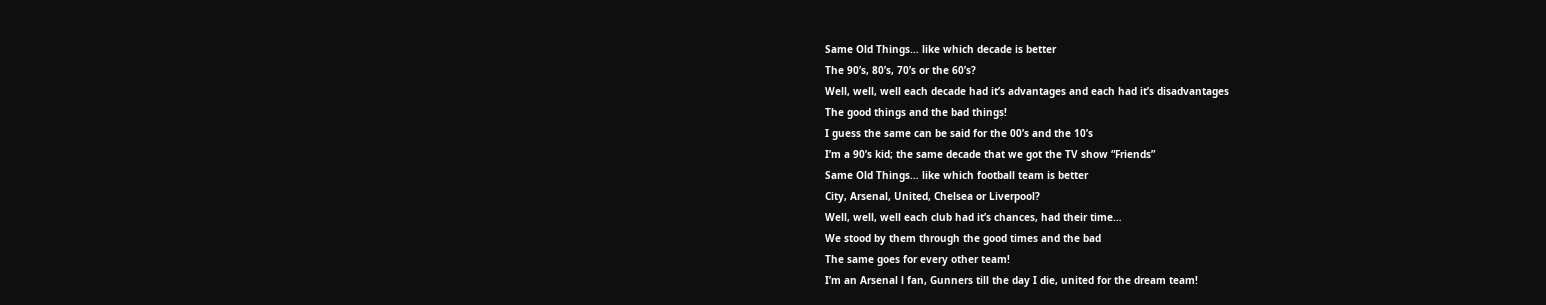Same Old Things… like which decade is better
The 90’s, 80’s, 70’s or the 60’s?
Well, well, well each decade had it’s advantages and each had it’s disadvantages
The good things and the bad things!
I guess the same can be said for the 00’s and the 10’s
I’m a 90’s kid; the same decade that we got the TV show “Friends”
Same Old Things… like which football team is better
City, Arsenal, United, Chelsea or Liverpool?
Well, well, well each club had it’s chances, had their time…
We stood by them through the good times and the bad
The same goes for every other team!
I’m an Arsenal l fan, Gunners till the day I die, united for the dream team!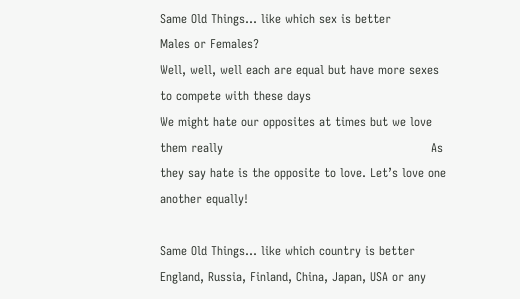Same Old Things… like which sex is better
Males or Females?
Well, well, well each are equal but have more sexes to compete with these days
We might hate our opposites at times but we love them really                                                    As they say hate is the opposite to love. Let’s love one another equally!

Same Old Things… like which country is better
England, Russia, Finland, China, Japan, USA or any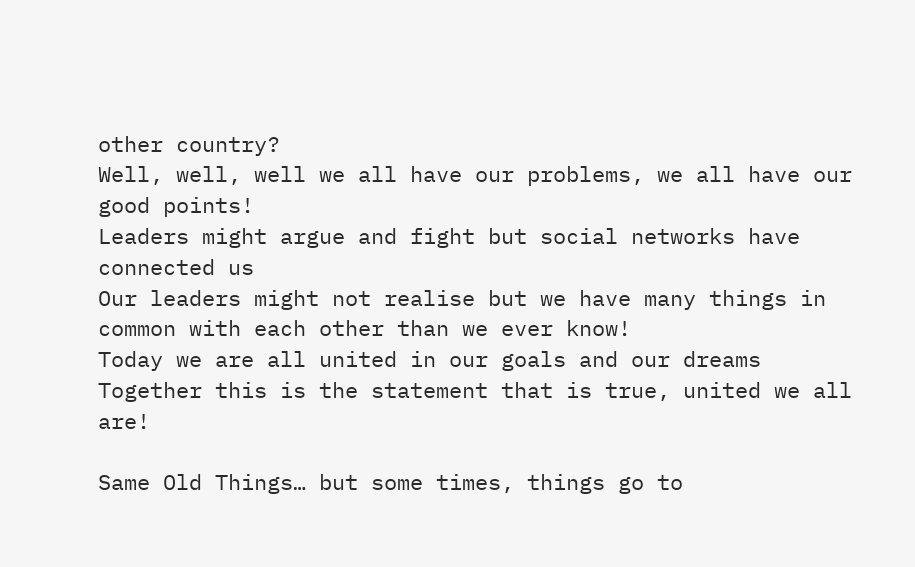other country?
Well, well, well we all have our problems, we all have our good points!
Leaders might argue and fight but social networks have connected us
Our leaders might not realise but we have many things in common with each other than we ever know!
Today we are all united in our goals and our dreams
Together this is the statement that is true, united we all are!

Same Old Things… but some times, things go to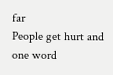far
People get hurt and one word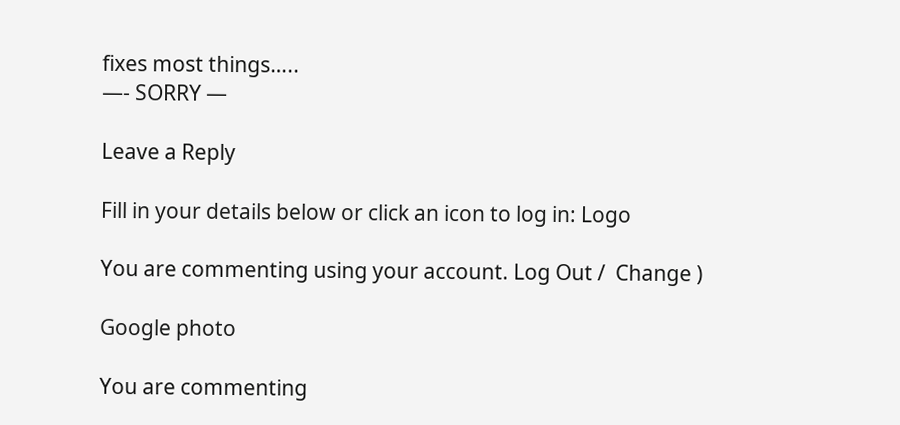fixes most things…..
—- SORRY —

Leave a Reply

Fill in your details below or click an icon to log in: Logo

You are commenting using your account. Log Out /  Change )

Google photo

You are commenting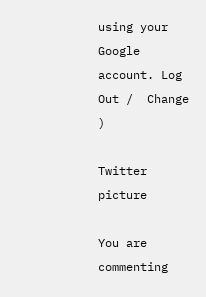using your Google account. Log Out /  Change )

Twitter picture

You are commenting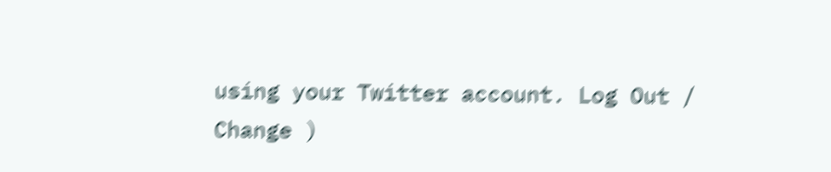using your Twitter account. Log Out /  Change )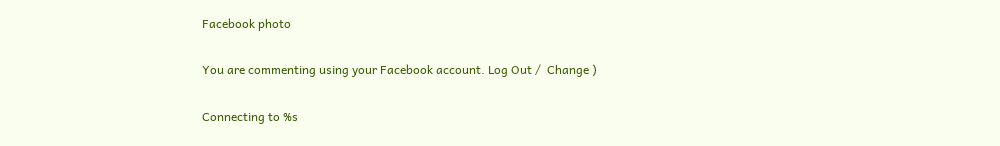Facebook photo

You are commenting using your Facebook account. Log Out /  Change )

Connecting to %s